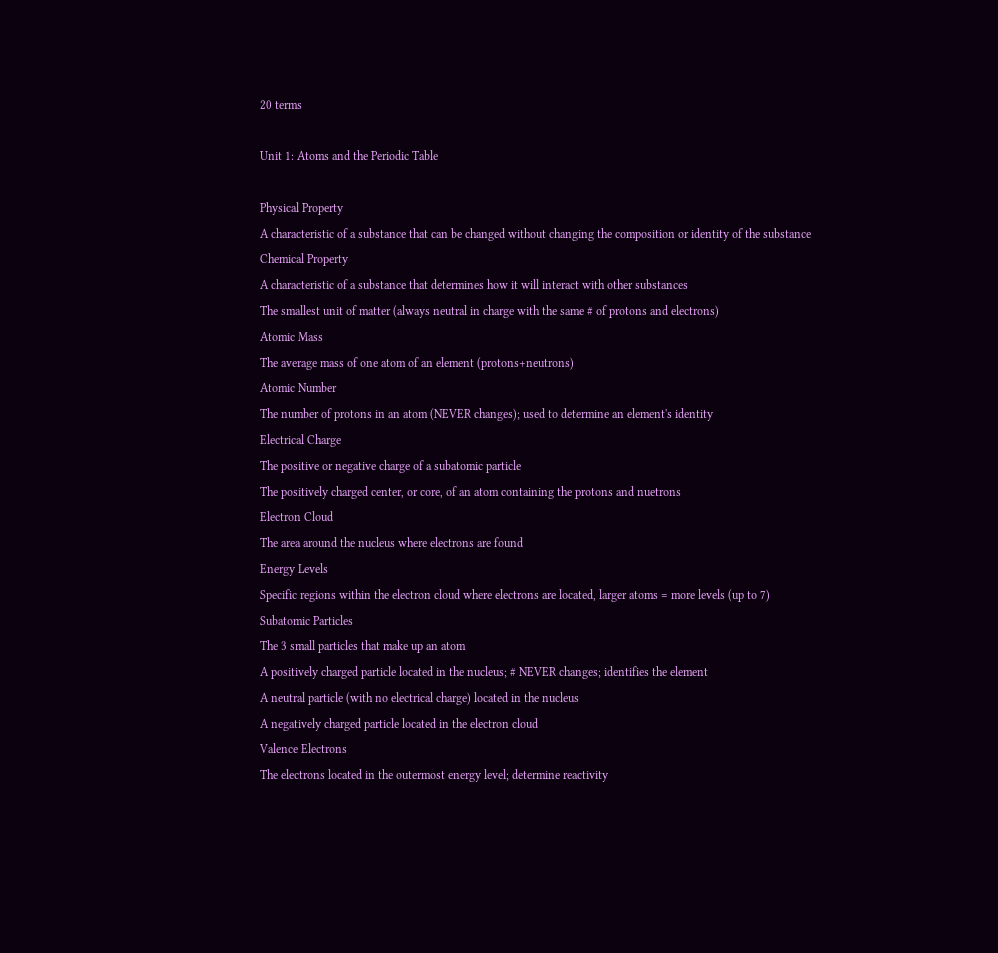20 terms

Unit 1: Atoms and the Periodic Table

Physical Property
A characteristic of a substance that can be changed without changing the composition or identity of the substance
Chemical Property
A characteristic of a substance that determines how it will interact with other substances
The smallest unit of matter (always neutral in charge with the same # of protons and electrons)
Atomic Mass
The average mass of one atom of an element (protons+neutrons)
Atomic Number
The number of protons in an atom (NEVER changes); used to determine an element's identity
Electrical Charge
The positive or negative charge of a subatomic particle
The positively charged center, or core, of an atom containing the protons and nuetrons
Electron Cloud
The area around the nucleus where electrons are found
Energy Levels
Specific regions within the electron cloud where electrons are located, larger atoms = more levels (up to 7)
Subatomic Particles
The 3 small particles that make up an atom
A positively charged particle located in the nucleus; # NEVER changes; identifies the element
A neutral particle (with no electrical charge) located in the nucleus
A negatively charged particle located in the electron cloud
Valence Electrons
The electrons located in the outermost energy level; determine reactivity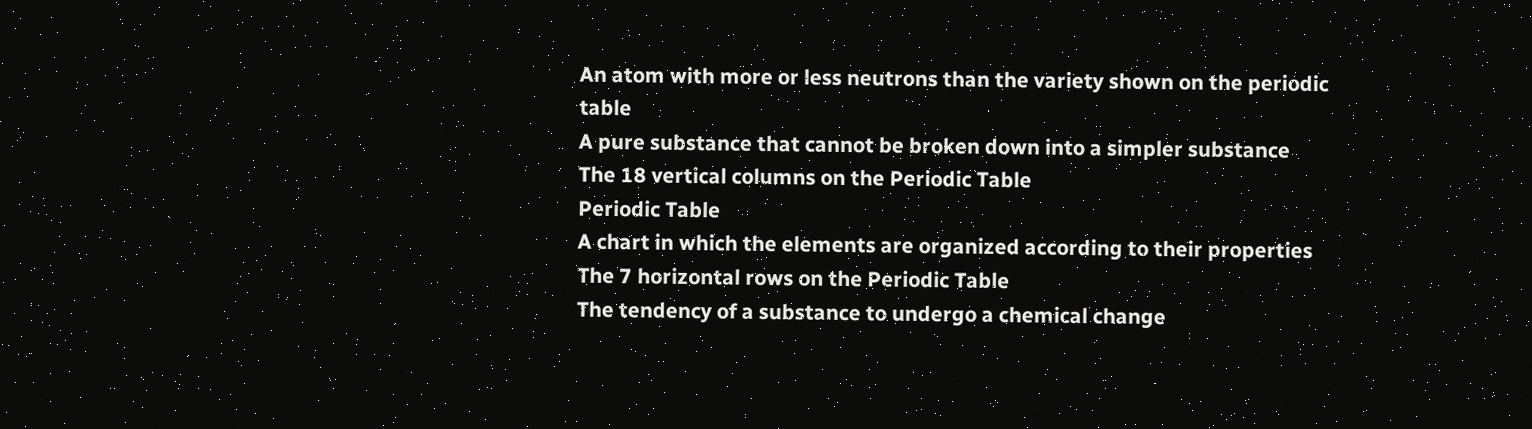An atom with more or less neutrons than the variety shown on the periodic table
A pure substance that cannot be broken down into a simpler substance
The 18 vertical columns on the Periodic Table
Periodic Table
A chart in which the elements are organized according to their properties
The 7 horizontal rows on the Periodic Table
The tendency of a substance to undergo a chemical change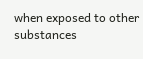when exposed to other substances